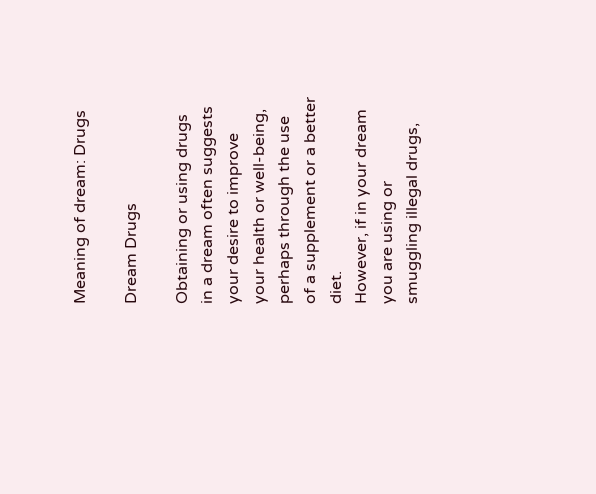Meaning of dream: Drugs

Dream Drugs

Obtaining or using drugs in a dream often suggests your desire to improve your health or well-being, perhaps through the use of a supplement or a better diet.
However, if in your dream you are using or smuggling illegal drugs,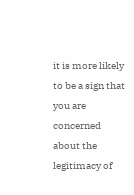it is more likely to be a sign that you are concerned about the legitimacy of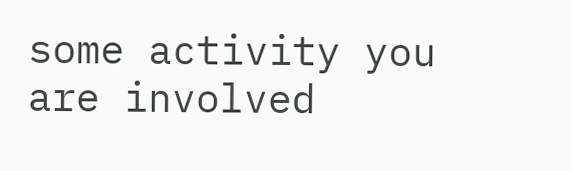some activity you are involved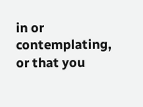in or contemplating, or that you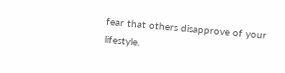fear that others disapprove of your lifestyle.